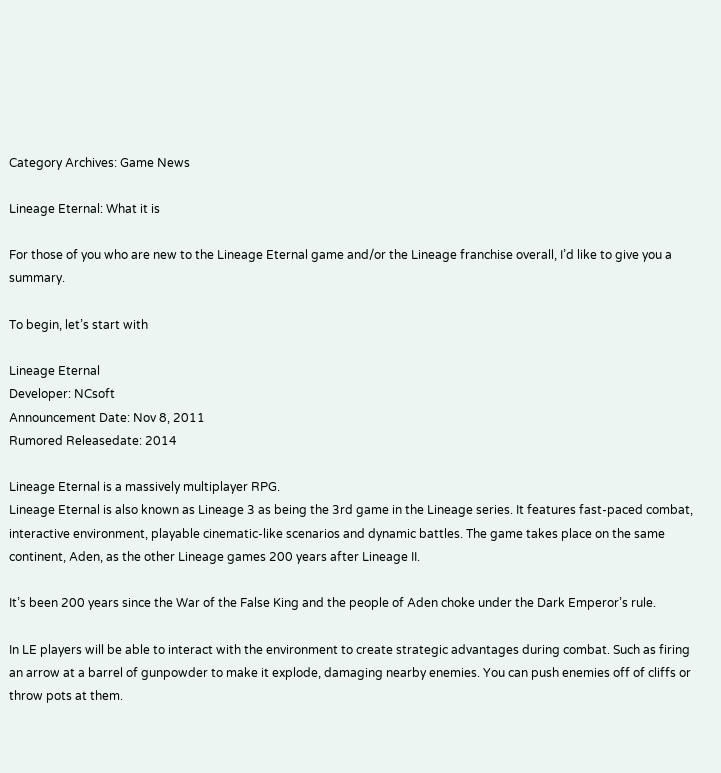Category Archives: Game News

Lineage Eternal: What it is

For those of you who are new to the Lineage Eternal game and/or the Lineage franchise overall, I’d like to give you a summary.

To begin, let’s start with

Lineage Eternal
Developer: NCsoft
Announcement Date: Nov 8, 2011
Rumored Releasedate: 2014

Lineage Eternal is a massively multiplayer RPG.
Lineage Eternal is also known as Lineage 3 as being the 3rd game in the Lineage series. It features fast-paced combat, interactive environment, playable cinematic-like scenarios and dynamic battles. The game takes place on the same continent, Aden, as the other Lineage games 200 years after Lineage II.

It’s been 200 years since the War of the False King and the people of Aden choke under the Dark Emperor’s rule.

In LE players will be able to interact with the environment to create strategic advantages during combat. Such as firing an arrow at a barrel of gunpowder to make it explode, damaging nearby enemies. You can push enemies off of cliffs or throw pots at them.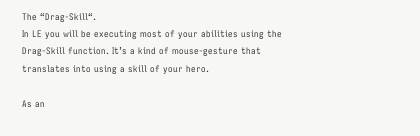The “Drag-Skill“.
In LE you will be executing most of your abilities using the Drag-Skill function. It’s a kind of mouse-gesture that translates into using a skill of your hero.

As an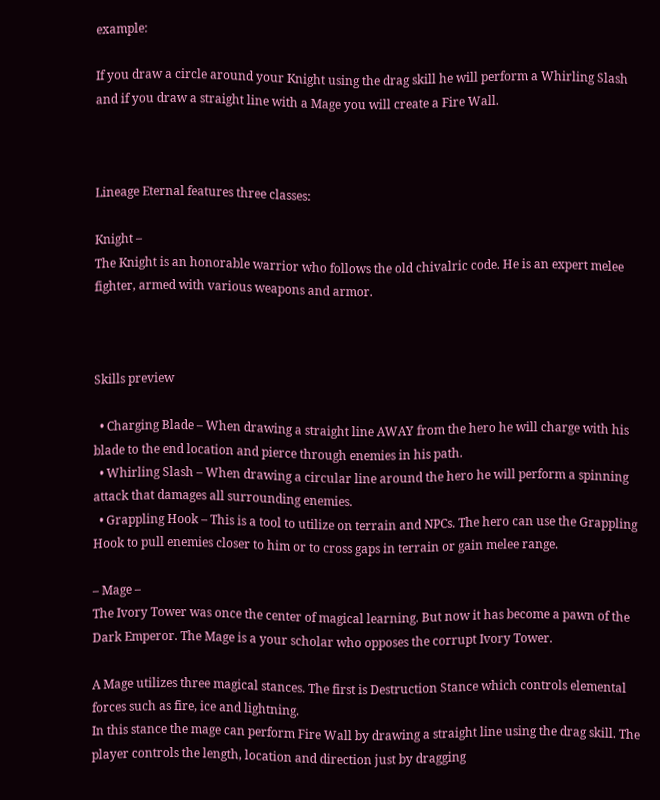example:

If you draw a circle around your Knight using the drag skill he will perform a Whirling Slash and if you draw a straight line with a Mage you will create a Fire Wall.



Lineage Eternal features three classes:

Knight –
The Knight is an honorable warrior who follows the old chivalric code. He is an expert melee fighter, armed with various weapons and armor.



Skills preview

  • Charging Blade – When drawing a straight line AWAY from the hero he will charge with his blade to the end location and pierce through enemies in his path.
  • Whirling Slash – When drawing a circular line around the hero he will perform a spinning attack that damages all surrounding enemies.
  • Grappling Hook – This is a tool to utilize on terrain and NPCs. The hero can use the Grappling Hook to pull enemies closer to him or to cross gaps in terrain or gain melee range.

– Mage –
The Ivory Tower was once the center of magical learning. But now it has become a pawn of the Dark Emperor. The Mage is a your scholar who opposes the corrupt Ivory Tower.

A Mage utilizes three magical stances. The first is Destruction Stance which controls elemental forces such as fire, ice and lightning.
In this stance the mage can perform Fire Wall by drawing a straight line using the drag skill. The player controls the length, location and direction just by dragging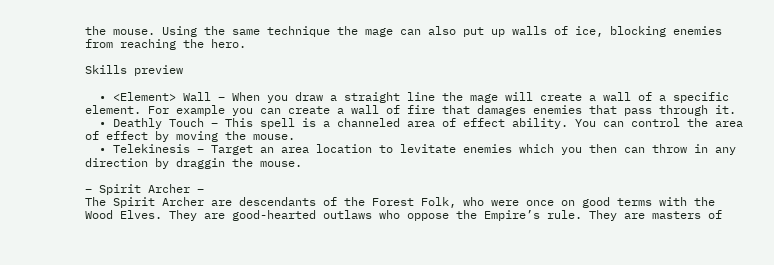the mouse. Using the same technique the mage can also put up walls of ice, blocking enemies from reaching the hero.

Skills preview

  • <Element> Wall – When you draw a straight line the mage will create a wall of a specific element. For example you can create a wall of fire that damages enemies that pass through it.
  • Deathly Touch – This spell is a channeled area of effect ability. You can control the area of effect by moving the mouse.
  • Telekinesis – Target an area location to levitate enemies which you then can throw in any direction by draggin the mouse.

– Spirit Archer –
The Spirit Archer are descendants of the Forest Folk, who were once on good terms with the Wood Elves. They are good-hearted outlaws who oppose the Empire’s rule. They are masters of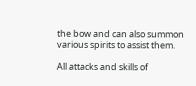the bow and can also summon various spirits to assist them.

All attacks and skills of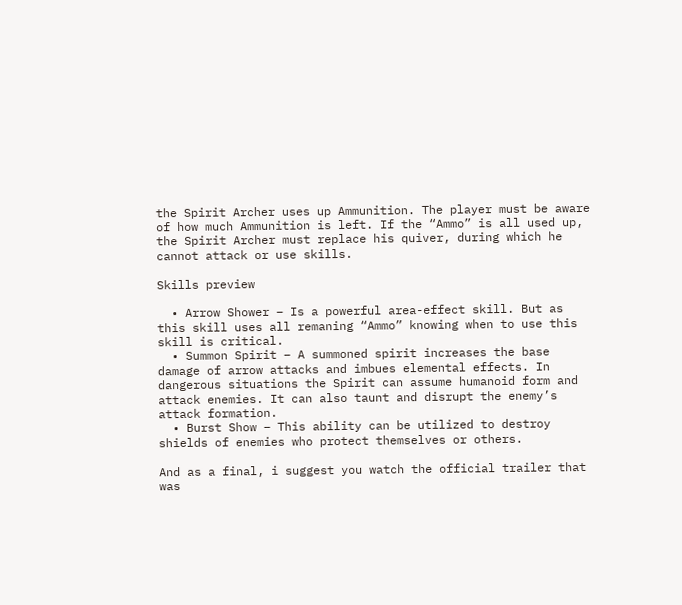the Spirit Archer uses up Ammunition. The player must be aware of how much Ammunition is left. If the “Ammo” is all used up, the Spirit Archer must replace his quiver, during which he cannot attack or use skills.

Skills preview

  • Arrow Shower – Is a powerful area-effect skill. But as this skill uses all remaning “Ammo” knowing when to use this skill is critical.
  • Summon Spirit – A summoned spirit increases the base damage of arrow attacks and imbues elemental effects. In dangerous situations the Spirit can assume humanoid form and attack enemies. It can also taunt and disrupt the enemy’s attack formation.
  • Burst Show – This ability can be utilized to destroy shields of enemies who protect themselves or others.

And as a final, i suggest you watch the official trailer that was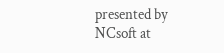presented by NCsoft at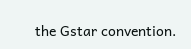the Gstar convention.